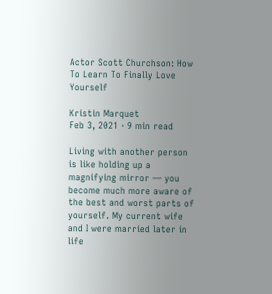Actor Scott Churchson: How To Learn To Finally Love Yourself

Kristin Marquet
Feb 3, 2021 · 9 min read

Living with another person is like holding up a magnifying mirror — you become much more aware of the best and worst parts of yourself. My current wife and I were married later in life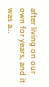after living on our own for years, and it was a…